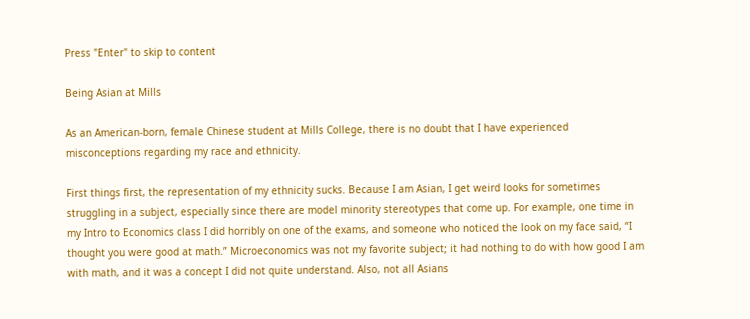Press "Enter" to skip to content

Being Asian at Mills

As an American-born, female Chinese student at Mills College, there is no doubt that I have experienced misconceptions regarding my race and ethnicity.

First things first, the representation of my ethnicity sucks. Because I am Asian, I get weird looks for sometimes struggling in a subject, especially since there are model minority stereotypes that come up. For example, one time in my Intro to Economics class I did horribly on one of the exams, and someone who noticed the look on my face said, “I thought you were good at math.” Microeconomics was not my favorite subject; it had nothing to do with how good I am with math, and it was a concept I did not quite understand. Also, not all Asians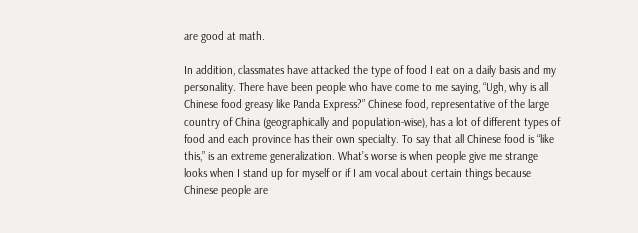are good at math.

In addition, classmates have attacked the type of food I eat on a daily basis and my personality. There have been people who have come to me saying, “Ugh, why is all Chinese food greasy like Panda Express?” Chinese food, representative of the large country of China (geographically and population-wise), has a lot of different types of food and each province has their own specialty. To say that all Chinese food is “like this,” is an extreme generalization. What’s worse is when people give me strange looks when I stand up for myself or if I am vocal about certain things because Chinese people are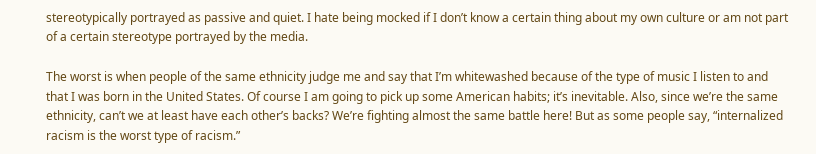stereotypically portrayed as passive and quiet. I hate being mocked if I don’t know a certain thing about my own culture or am not part of a certain stereotype portrayed by the media.

The worst is when people of the same ethnicity judge me and say that I’m whitewashed because of the type of music I listen to and that I was born in the United States. Of course I am going to pick up some American habits; it’s inevitable. Also, since we’re the same ethnicity, can’t we at least have each other’s backs? We’re fighting almost the same battle here! But as some people say, “internalized racism is the worst type of racism.”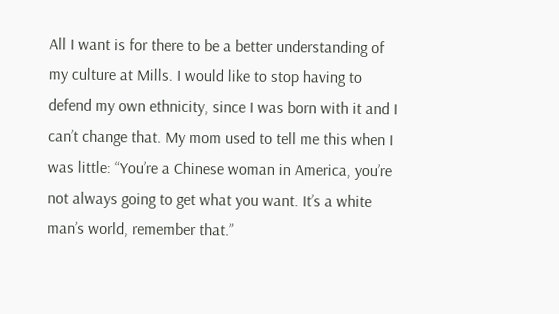All I want is for there to be a better understanding of my culture at Mills. I would like to stop having to defend my own ethnicity, since I was born with it and I can’t change that. My mom used to tell me this when I was little: “You’re a Chinese woman in America, you’re not always going to get what you want. It’s a white man’s world, remember that.”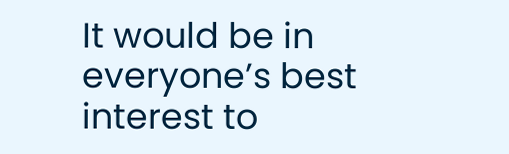It would be in everyone’s best interest to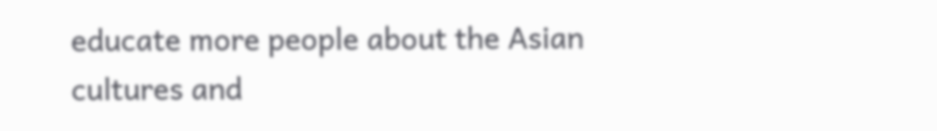educate more people about the Asian cultures and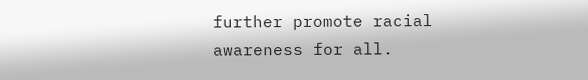further promote racial awareness for all.